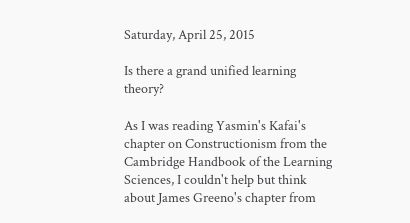Saturday, April 25, 2015

Is there a grand unified learning theory?

As I was reading Yasmin's Kafai's chapter on Constructionism from the Cambridge Handbook of the Learning Sciences, I couldn't help but think about James Greeno's chapter from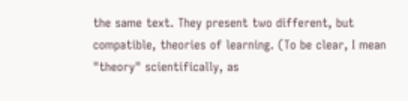the same text. They present two different, but compatible, theories of learning. (To be clear, I mean "theory" scientifically, as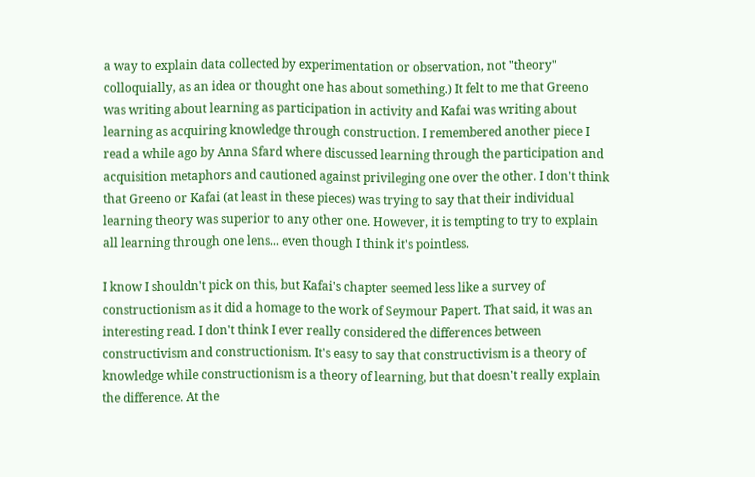a way to explain data collected by experimentation or observation, not "theory" colloquially, as an idea or thought one has about something.) It felt to me that Greeno was writing about learning as participation in activity and Kafai was writing about learning as acquiring knowledge through construction. I remembered another piece I read a while ago by Anna Sfard where discussed learning through the participation and acquisition metaphors and cautioned against privileging one over the other. I don't think that Greeno or Kafai (at least in these pieces) was trying to say that their individual learning theory was superior to any other one. However, it is tempting to try to explain all learning through one lens... even though I think it's pointless.

I know I shouldn't pick on this, but Kafai's chapter seemed less like a survey of constructionism as it did a homage to the work of Seymour Papert. That said, it was an interesting read. I don't think I ever really considered the differences between constructivism and constructionism. It's easy to say that constructivism is a theory of knowledge while constructionism is a theory of learning, but that doesn't really explain the difference. At the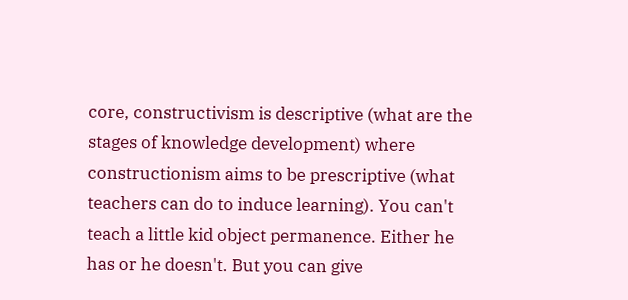core, constructivism is descriptive (what are the stages of knowledge development) where constructionism aims to be prescriptive (what teachers can do to induce learning). You can't teach a little kid object permanence. Either he has or he doesn't. But you can give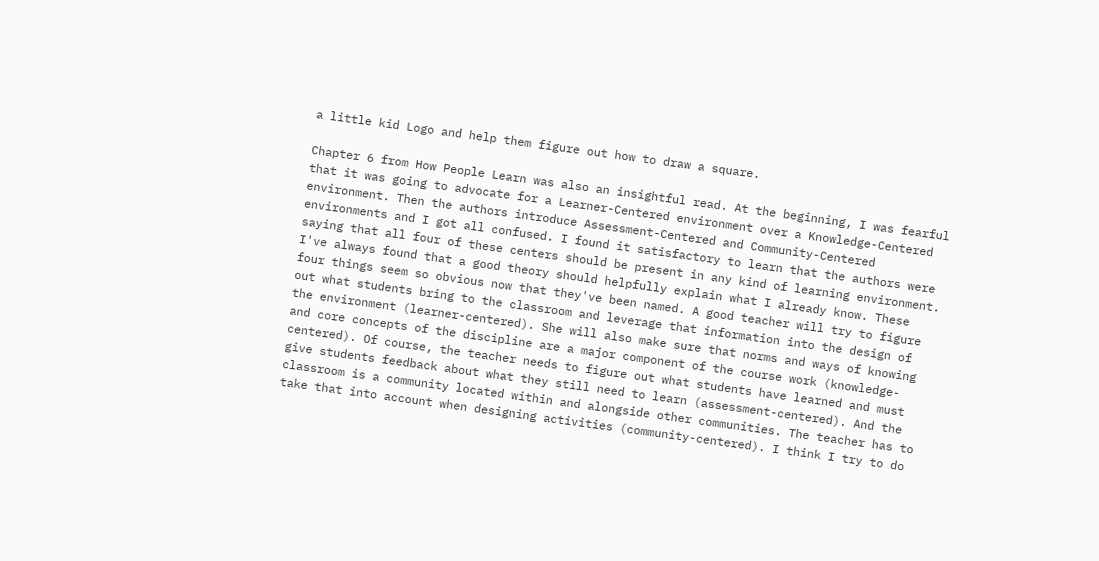a little kid Logo and help them figure out how to draw a square.

Chapter 6 from How People Learn was also an insightful read. At the beginning, I was fearful that it was going to advocate for a Learner-Centered environment over a Knowledge-Centered environment. Then the authors introduce Assessment-Centered and Community-Centered environments and I got all confused. I found it satisfactory to learn that the authors were saying that all four of these centers should be present in any kind of learning environment. I've always found that a good theory should helpfully explain what I already know. These four things seem so obvious now that they've been named. A good teacher will try to figure out what students bring to the classroom and leverage that information into the design of the environment (learner-centered). She will also make sure that norms and ways of knowing and core concepts of the discipline are a major component of the course work (knowledge-centered). Of course, the teacher needs to figure out what students have learned and must give students feedback about what they still need to learn (assessment-centered). And the classroom is a community located within and alongside other communities. The teacher has to take that into account when designing activities (community-centered). I think I try to do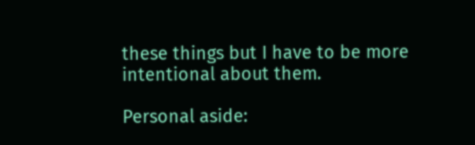these things but I have to be more intentional about them.

Personal aside: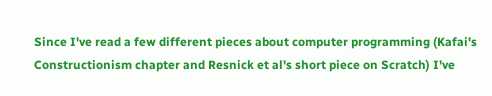Since I've read a few different pieces about computer programming (Kafai's Constructionism chapter and Resnick et al's short piece on Scratch) I've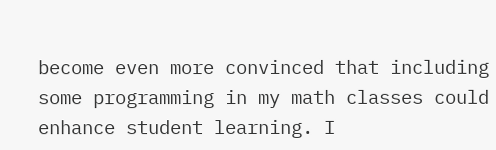become even more convinced that including some programming in my math classes could enhance student learning. I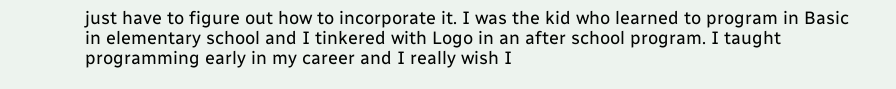just have to figure out how to incorporate it. I was the kid who learned to program in Basic in elementary school and I tinkered with Logo in an after school program. I taught programming early in my career and I really wish I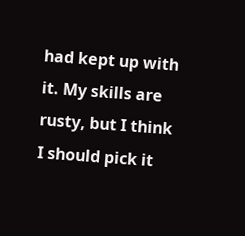had kept up with it. My skills are rusty, but I think I should pick it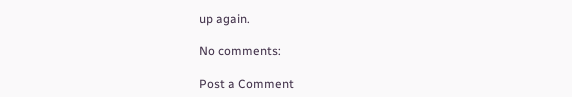up again.

No comments:

Post a Comment